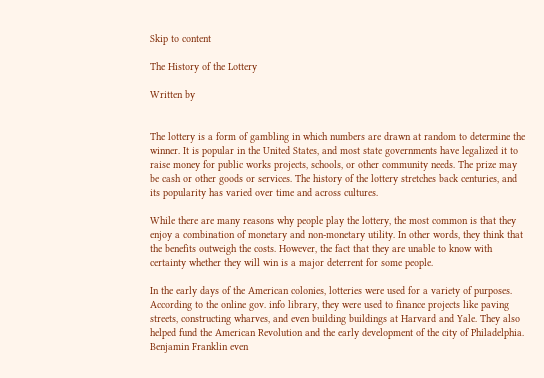Skip to content

The History of the Lottery

Written by


The lottery is a form of gambling in which numbers are drawn at random to determine the winner. It is popular in the United States, and most state governments have legalized it to raise money for public works projects, schools, or other community needs. The prize may be cash or other goods or services. The history of the lottery stretches back centuries, and its popularity has varied over time and across cultures.

While there are many reasons why people play the lottery, the most common is that they enjoy a combination of monetary and non-monetary utility. In other words, they think that the benefits outweigh the costs. However, the fact that they are unable to know with certainty whether they will win is a major deterrent for some people.

In the early days of the American colonies, lotteries were used for a variety of purposes. According to the online gov. info library, they were used to finance projects like paving streets, constructing wharves, and even building buildings at Harvard and Yale. They also helped fund the American Revolution and the early development of the city of Philadelphia. Benjamin Franklin even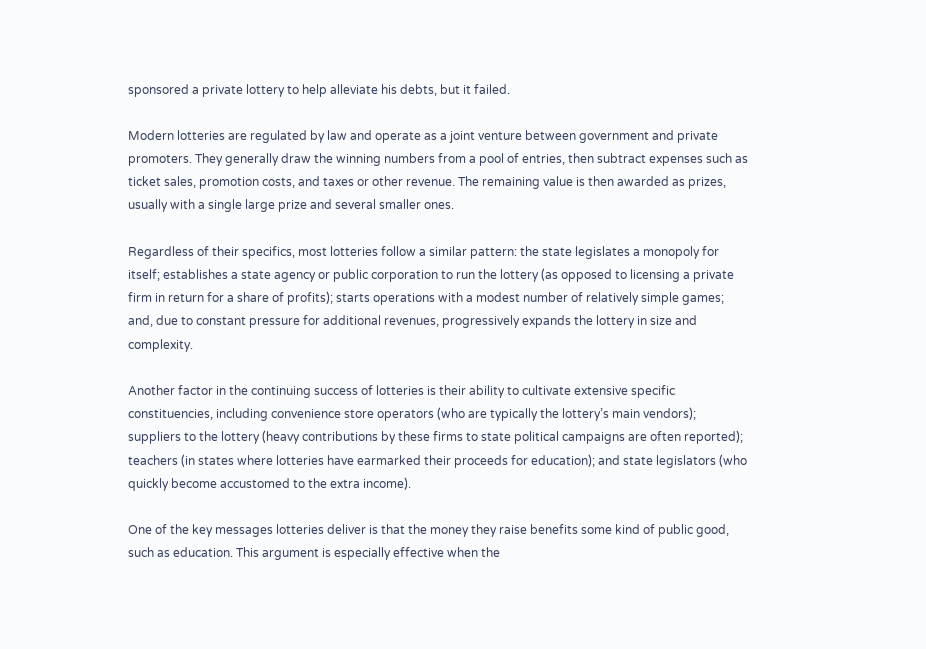sponsored a private lottery to help alleviate his debts, but it failed.

Modern lotteries are regulated by law and operate as a joint venture between government and private promoters. They generally draw the winning numbers from a pool of entries, then subtract expenses such as ticket sales, promotion costs, and taxes or other revenue. The remaining value is then awarded as prizes, usually with a single large prize and several smaller ones.

Regardless of their specifics, most lotteries follow a similar pattern: the state legislates a monopoly for itself; establishes a state agency or public corporation to run the lottery (as opposed to licensing a private firm in return for a share of profits); starts operations with a modest number of relatively simple games; and, due to constant pressure for additional revenues, progressively expands the lottery in size and complexity.

Another factor in the continuing success of lotteries is their ability to cultivate extensive specific constituencies, including convenience store operators (who are typically the lottery’s main vendors); suppliers to the lottery (heavy contributions by these firms to state political campaigns are often reported); teachers (in states where lotteries have earmarked their proceeds for education); and state legislators (who quickly become accustomed to the extra income).

One of the key messages lotteries deliver is that the money they raise benefits some kind of public good, such as education. This argument is especially effective when the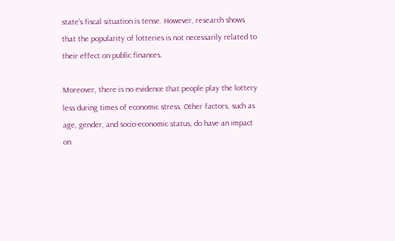state’s fiscal situation is tense. However, research shows that the popularity of lotteries is not necessarily related to their effect on public finances.

Moreover, there is no evidence that people play the lottery less during times of economic stress. Other factors, such as age, gender, and socio-economic status, do have an impact on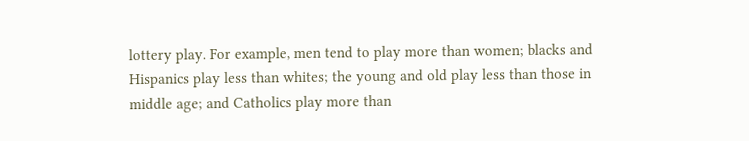lottery play. For example, men tend to play more than women; blacks and Hispanics play less than whites; the young and old play less than those in middle age; and Catholics play more than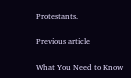Protestants.

Previous article

What You Need to Know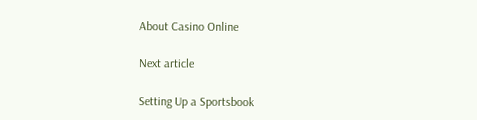About Casino Online

Next article

Setting Up a Sportsbook